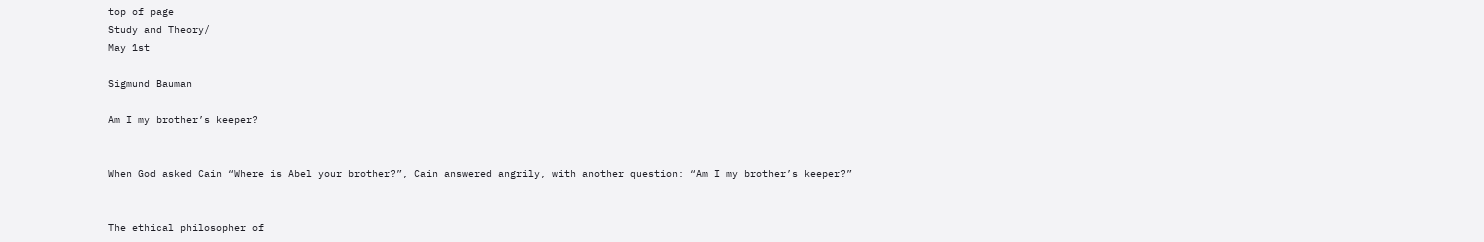top of page
Study and Theory/
May 1st

Sigmund Bauman

Am I my brother’s keeper?


When God asked Cain “Where is Abel your brother?”, Cain answered angrily, with another question: “Am I my brother’s keeper?”


The ethical philosopher of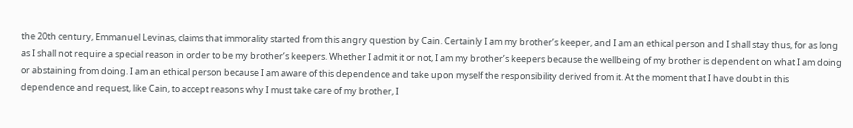the 20th century, Emmanuel Levinas, claims that immorality started from this angry question by Cain. Certainly I am my brother’s keeper, and I am an ethical person and I shall stay thus, for as long as I shall not require a special reason in order to be my brother’s keepers. Whether I admit it or not, I am my brother’s keepers because the wellbeing of my brother is dependent on what I am doing or abstaining from doing. I am an ethical person because I am aware of this dependence and take upon myself the responsibility derived from it. At the moment that I have doubt in this dependence and request, like Cain, to accept reasons why I must take care of my brother, I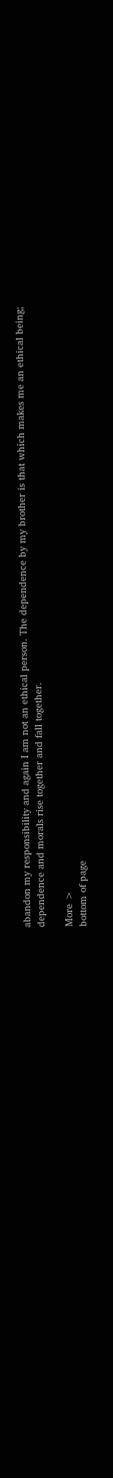abandon my responsibility and again I am not an ethical person. The dependence by my brother is that which makes me an ethical being; dependence and morals rise together and fall together.

More >
bottom of page